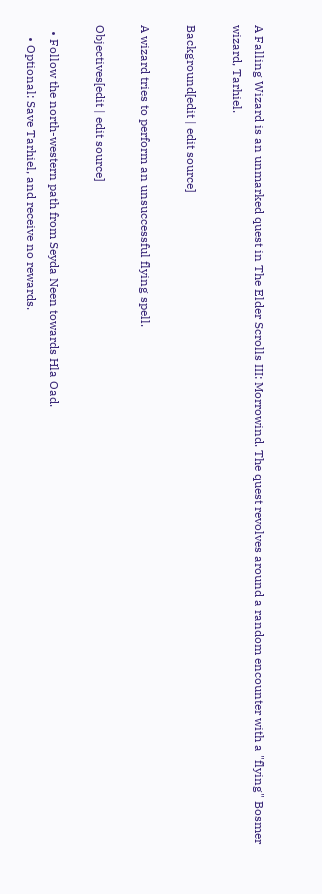A Falling Wizard is an unmarked quest in The Elder Scrolls III: Morrowind. The quest revolves around a random encounter with a "flying" Bosmer wizard, Tarhiel.

Background[edit | edit source]

A wizard tries to perform an unsuccessful flying spell.

Objectives[edit | edit source]

  • Follow the north-western path from Seyda Neen towards Hla Oad.
    • Optional: Save Tarhiel, and receive no rewards.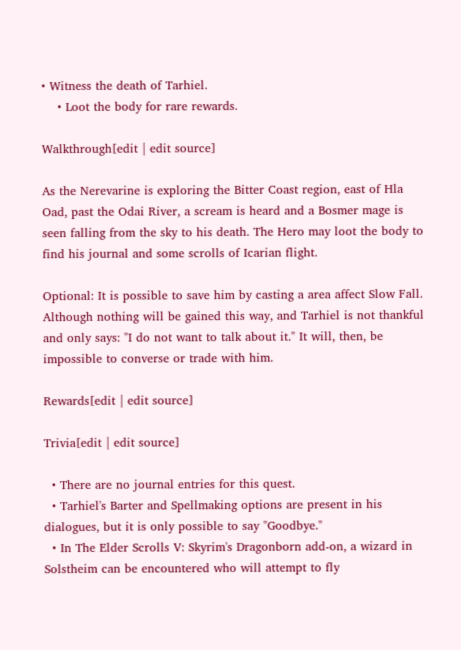• Witness the death of Tarhiel.
    • Loot the body for rare rewards.

Walkthrough[edit | edit source]

As the Nerevarine is exploring the Bitter Coast region, east of Hla Oad, past the Odai River, a scream is heard and a Bosmer mage is seen falling from the sky to his death. The Hero may loot the body to find his journal and some scrolls of Icarian flight.

Optional: It is possible to save him by casting a area affect Slow Fall. Although nothing will be gained this way, and Tarhiel is not thankful and only says: "I do not want to talk about it." It will, then, be impossible to converse or trade with him.

Rewards[edit | edit source]

Trivia[edit | edit source]

  • There are no journal entries for this quest.
  • Tarhiel's Barter and Spellmaking options are present in his dialogues, but it is only possible to say "Goodbye."
  • In The Elder Scrolls V: Skyrim's Dragonborn add-on, a wizard in Solstheim can be encountered who will attempt to fly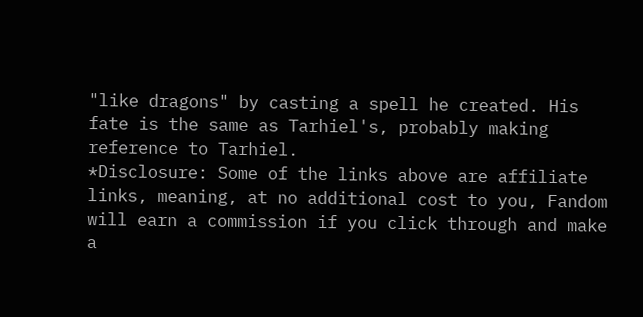"like dragons" by casting a spell he created. His fate is the same as Tarhiel's, probably making reference to Tarhiel.
*Disclosure: Some of the links above are affiliate links, meaning, at no additional cost to you, Fandom will earn a commission if you click through and make a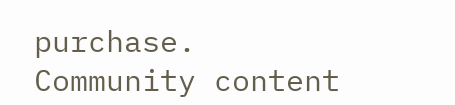purchase. Community content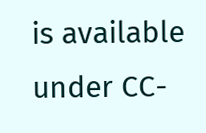is available under CC-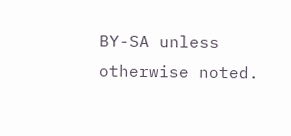BY-SA unless otherwise noted.